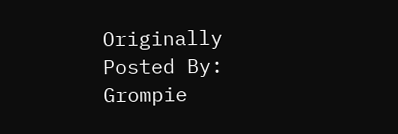Originally Posted By: Grompie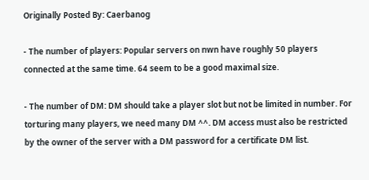Originally Posted By: Caerbanog

- The number of players: Popular servers on nwn have roughly 50 players connected at the same time. 64 seem to be a good maximal size.

- The number of DM: DM should take a player slot but not be limited in number. For torturing many players, we need many DM ^^. DM access must also be restricted by the owner of the server with a DM password for a certificate DM list.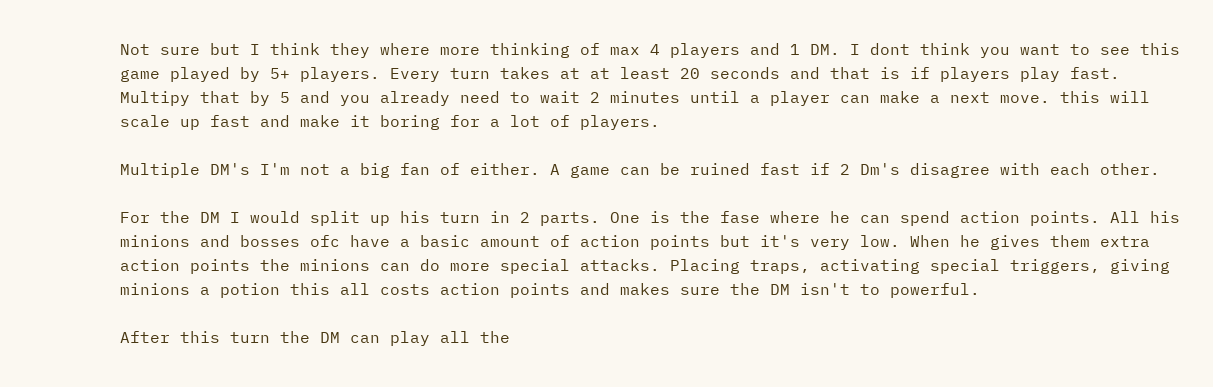Not sure but I think they where more thinking of max 4 players and 1 DM. I dont think you want to see this game played by 5+ players. Every turn takes at at least 20 seconds and that is if players play fast. Multipy that by 5 and you already need to wait 2 minutes until a player can make a next move. this will scale up fast and make it boring for a lot of players.

Multiple DM's I'm not a big fan of either. A game can be ruined fast if 2 Dm's disagree with each other.

For the DM I would split up his turn in 2 parts. One is the fase where he can spend action points. All his minions and bosses ofc have a basic amount of action points but it's very low. When he gives them extra action points the minions can do more special attacks. Placing traps, activating special triggers, giving minions a potion this all costs action points and makes sure the DM isn't to powerful.

After this turn the DM can play all the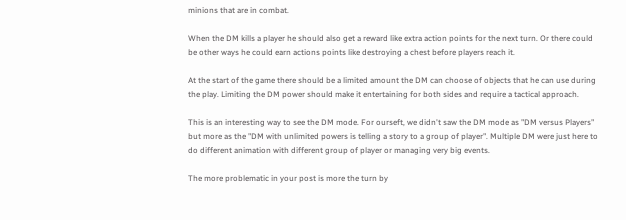minions that are in combat.

When the DM kills a player he should also get a reward like extra action points for the next turn. Or there could be other ways he could earn actions points like destroying a chest before players reach it.

At the start of the game there should be a limited amount the DM can choose of objects that he can use during the play. Limiting the DM power should make it entertaining for both sides and require a tactical approach.

This is an interesting way to see the DM mode. For ourseft, we didn't saw the DM mode as "DM versus Players" but more as the "DM with unlimited powers is telling a story to a group of player". Multiple DM were just here to do different animation with different group of player or managing very big events.

The more problematic in your post is more the turn by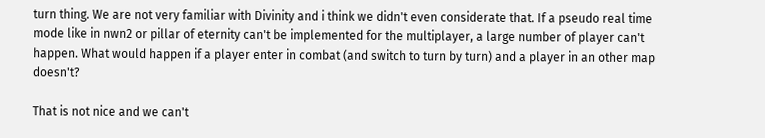turn thing. We are not very familiar with Divinity and i think we didn't even considerate that. If a pseudo real time mode like in nwn2 or pillar of eternity can't be implemented for the multiplayer, a large number of player can't happen. What would happen if a player enter in combat (and switch to turn by turn) and a player in an other map doesn't?

That is not nice and we can't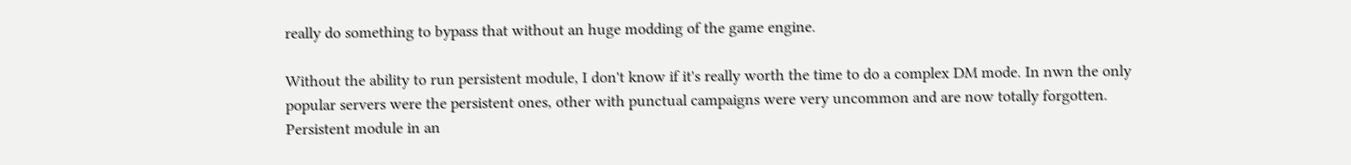really do something to bypass that without an huge modding of the game engine.

Without the ability to run persistent module, I don't know if it's really worth the time to do a complex DM mode. In nwn the only popular servers were the persistent ones, other with punctual campaigns were very uncommon and are now totally forgotten. Persistent module in an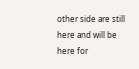other side are still here and will be here for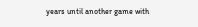years until another game with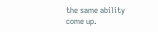the same ability come up.